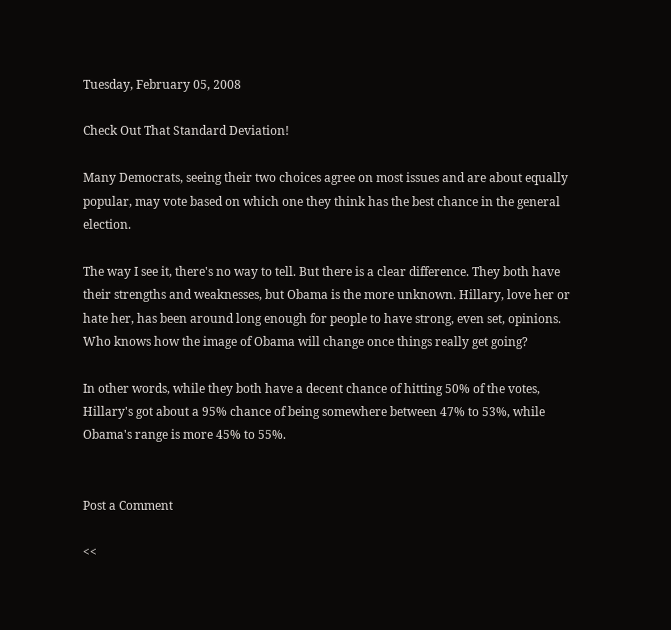Tuesday, February 05, 2008

Check Out That Standard Deviation!

Many Democrats, seeing their two choices agree on most issues and are about equally popular, may vote based on which one they think has the best chance in the general election.

The way I see it, there's no way to tell. But there is a clear difference. They both have their strengths and weaknesses, but Obama is the more unknown. Hillary, love her or hate her, has been around long enough for people to have strong, even set, opinions. Who knows how the image of Obama will change once things really get going?

In other words, while they both have a decent chance of hitting 50% of the votes, Hillary's got about a 95% chance of being somewhere between 47% to 53%, while Obama's range is more 45% to 55%.


Post a Comment

<<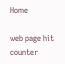Home

web page hit counter